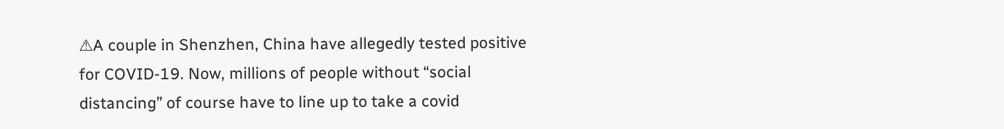⚠A couple in Shenzhen, China have allegedly tested positive for COVID-19. Now, millions of people without “social distancing” of course have to line up to take a covid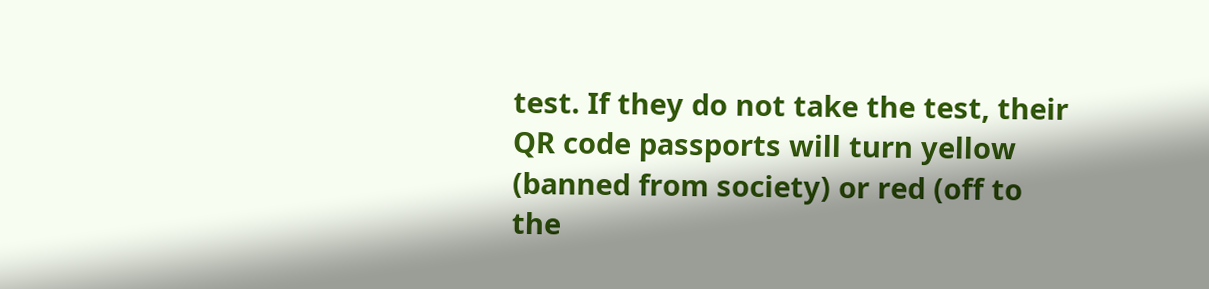test. If they do not take the test, their QR code passports will turn yellow (banned from society) or red (off to the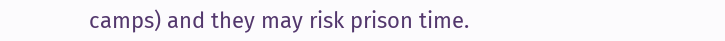camps) and they may risk prison time.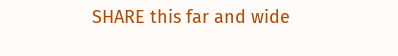SHARE this far and wide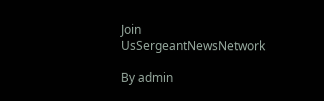Join UsSergeantNewsNetwork

By admin